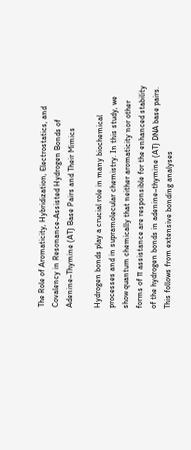The Role of Aromaticity, Hybridization, Electrostatics, and Covalency in Resonance-Assisted Hydrogen Bonds of Adenine–Thymine (AT) Base Pairs and Their Mimics

Hydrogen bonds play a crucial role in many biochemical processes and in supramolecular chemistry. In this study, we show quantum chemically that neither aromaticity nor other forms of π assistance are responsible for the enhanced stability of the hydrogen bonds in adenine–thymine (AT) DNA base pairs. This follows from extensive bonding analyses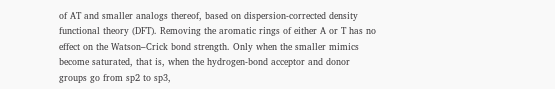of AT and smaller analogs thereof, based on dispersion-corrected density functional theory (DFT). Removing the aromatic rings of either A or T has no effect on the Watson–Crick bond strength. Only when the smaller mimics become saturated, that is, when the hydrogen-bond acceptor and donor groups go from sp2 to sp3,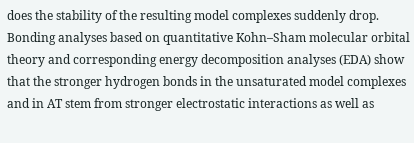does the stability of the resulting model complexes suddenly drop. Bonding analyses based on quantitative Kohn–Sham molecular orbital theory and corresponding energy decomposition analyses (EDA) show that the stronger hydrogen bonds in the unsaturated model complexes and in AT stem from stronger electrostatic interactions as well as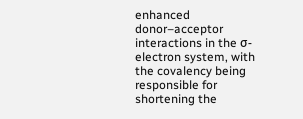enhanced donor–acceptor interactions in the σ-electron system, with the covalency being responsible for shortening the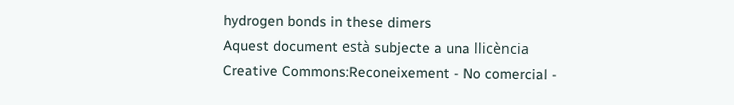hydrogen bonds in these dimers
Aquest document està subjecte a una llicència Creative Commons:Reconeixement - No comercial -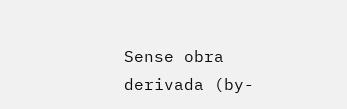Sense obra derivada (by-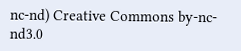nc-nd) Creative Commons by-nc-nd3.0